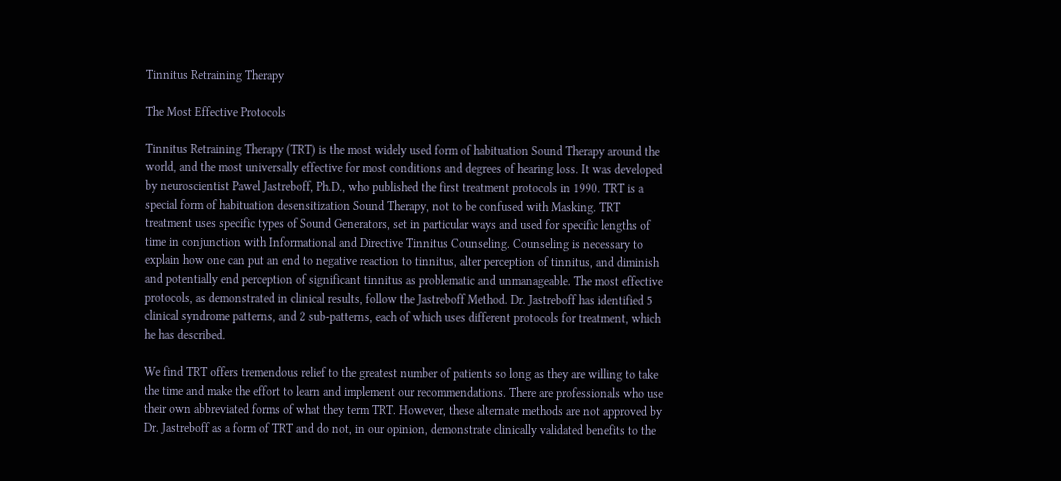Tinnitus Retraining Therapy

The Most Effective Protocols

Tinnitus Retraining Therapy (TRT) is the most widely used form of habituation Sound Therapy around the world, and the most universally effective for most conditions and degrees of hearing loss. It was developed by neuroscientist Pawel Jastreboff, Ph.D., who published the first treatment protocols in 1990. TRT is a special form of habituation desensitization Sound Therapy, not to be confused with Masking. TRT treatment uses specific types of Sound Generators, set in particular ways and used for specific lengths of time in conjunction with Informational and Directive Tinnitus Counseling. Counseling is necessary to explain how one can put an end to negative reaction to tinnitus, alter perception of tinnitus, and diminish and potentially end perception of significant tinnitus as problematic and unmanageable. The most effective protocols, as demonstrated in clinical results, follow the Jastreboff Method. Dr. Jastreboff has identified 5 clinical syndrome patterns, and 2 sub-patterns, each of which uses different protocols for treatment, which he has described.

We find TRT offers tremendous relief to the greatest number of patients so long as they are willing to take the time and make the effort to learn and implement our recommendations. There are professionals who use their own abbreviated forms of what they term TRT. However, these alternate methods are not approved by Dr. Jastreboff as a form of TRT and do not, in our opinion, demonstrate clinically validated benefits to the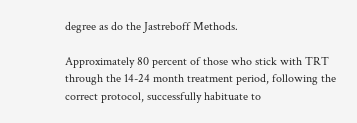degree as do the Jastreboff Methods.

Approximately 80 percent of those who stick with TRT through the 14-24 month treatment period, following the correct protocol, successfully habituate to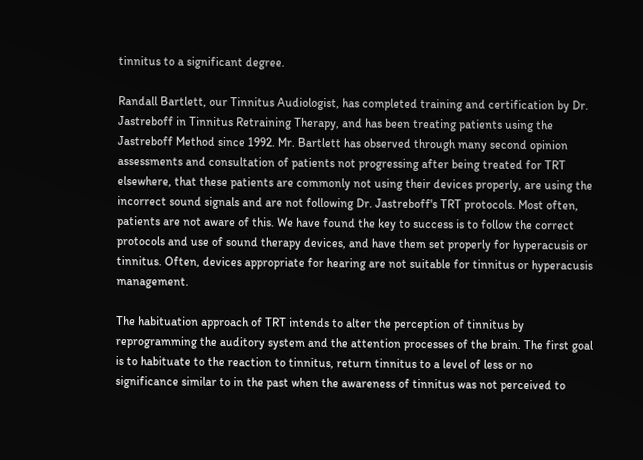tinnitus to a significant degree.

Randall Bartlett, our Tinnitus Audiologist, has completed training and certification by Dr. Jastreboff in Tinnitus Retraining Therapy, and has been treating patients using the Jastreboff Method since 1992. Mr. Bartlett has observed through many second opinion assessments and consultation of patients not progressing after being treated for TRT elsewhere, that these patients are commonly not using their devices properly, are using the incorrect sound signals and are not following Dr. Jastreboff's TRT protocols. Most often, patients are not aware of this. We have found the key to success is to follow the correct protocols and use of sound therapy devices, and have them set properly for hyperacusis or tinnitus. Often, devices appropriate for hearing are not suitable for tinnitus or hyperacusis management.

The habituation approach of TRT intends to alter the perception of tinnitus by reprogramming the auditory system and the attention processes of the brain. The first goal is to habituate to the reaction to tinnitus, return tinnitus to a level of less or no significance similar to in the past when the awareness of tinnitus was not perceived to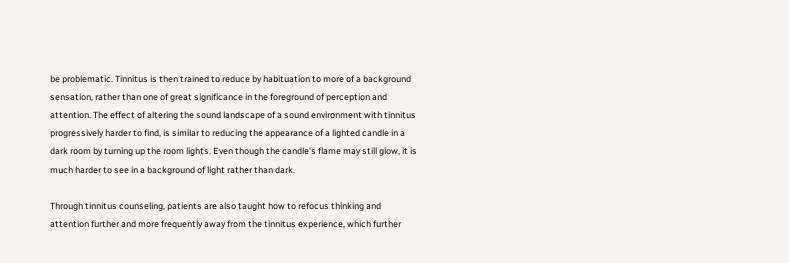be problematic. Tinnitus is then trained to reduce by habituation to more of a background sensation, rather than one of great significance in the foreground of perception and attention. The effect of altering the sound landscape of a sound environment with tinnitus progressively harder to find, is similar to reducing the appearance of a lighted candle in a dark room by turning up the room lights. Even though the candle's flame may still glow, it is much harder to see in a background of light rather than dark.

Through tinnitus counseling, patients are also taught how to refocus thinking and attention further and more frequently away from the tinnitus experience, which further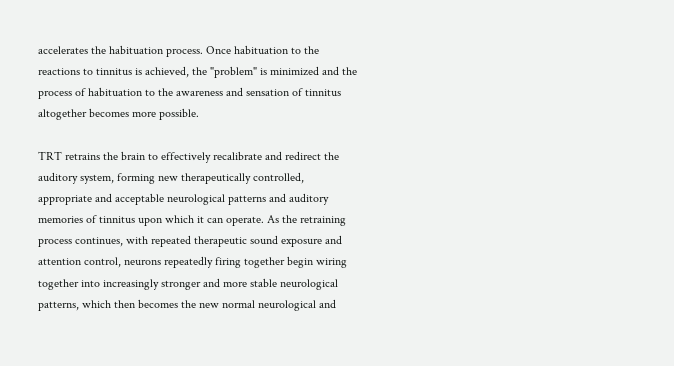accelerates the habituation process. Once habituation to the reactions to tinnitus is achieved, the "problem" is minimized and the process of habituation to the awareness and sensation of tinnitus altogether becomes more possible.

TRT retrains the brain to effectively recalibrate and redirect the auditory system, forming new therapeutically controlled, appropriate and acceptable neurological patterns and auditory memories of tinnitus upon which it can operate. As the retraining process continues, with repeated therapeutic sound exposure and attention control, neurons repeatedly firing together begin wiring together into increasingly stronger and more stable neurological patterns, which then becomes the new normal neurological and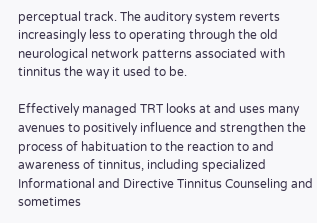perceptual track. The auditory system reverts increasingly less to operating through the old neurological network patterns associated with tinnitus the way it used to be.

Effectively managed TRT looks at and uses many avenues to positively influence and strengthen the process of habituation to the reaction to and awareness of tinnitus, including specialized Informational and Directive Tinnitus Counseling and sometimes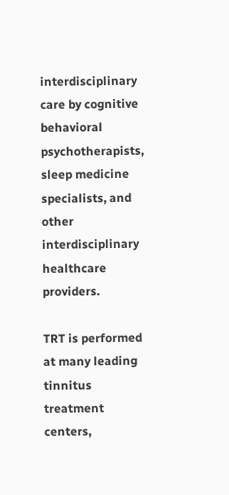interdisciplinary care by cognitive behavioral psychotherapists, sleep medicine specialists, and other interdisciplinary healthcare providers.

TRT is performed at many leading tinnitus treatment centers,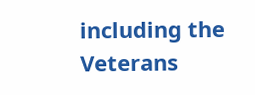including the Veterans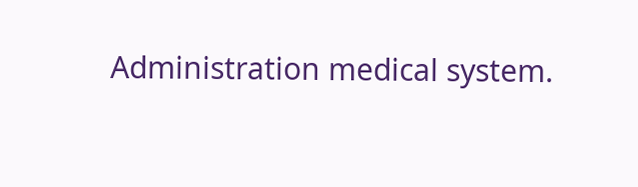Administration medical system.